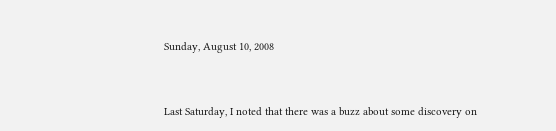Sunday, August 10, 2008


Last Saturday, I noted that there was a buzz about some discovery on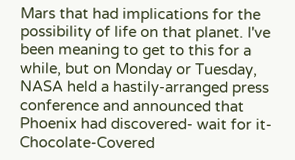Mars that had implications for the possibility of life on that planet. I've been meaning to get to this for a while, but on Monday or Tuesday, NASA held a hastily-arranged press conference and announced that Phoenix had discovered- wait for it- Chocolate-Covered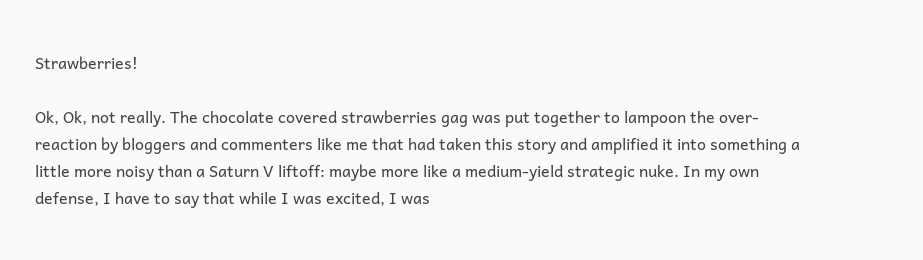Strawberries!

Ok, Ok, not really. The chocolate covered strawberries gag was put together to lampoon the over-reaction by bloggers and commenters like me that had taken this story and amplified it into something a little more noisy than a Saturn V liftoff: maybe more like a medium-yield strategic nuke. In my own defense, I have to say that while I was excited, I was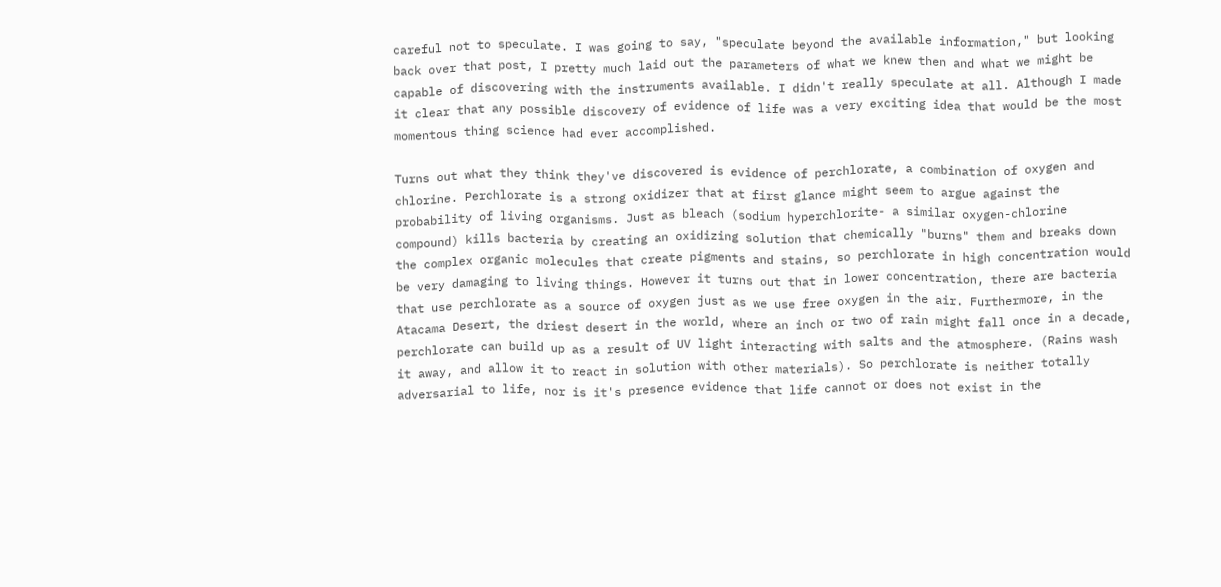careful not to speculate. I was going to say, "speculate beyond the available information," but looking back over that post, I pretty much laid out the parameters of what we knew then and what we might be capable of discovering with the instruments available. I didn't really speculate at all. Although I made it clear that any possible discovery of evidence of life was a very exciting idea that would be the most momentous thing science had ever accomplished.

Turns out what they think they've discovered is evidence of perchlorate, a combination of oxygen and chlorine. Perchlorate is a strong oxidizer that at first glance might seem to argue against the probability of living organisms. Just as bleach (sodium hyperchlorite- a similar oxygen-chlorine compound) kills bacteria by creating an oxidizing solution that chemically "burns" them and breaks down the complex organic molecules that create pigments and stains, so perchlorate in high concentration would be very damaging to living things. However it turns out that in lower concentration, there are bacteria that use perchlorate as a source of oxygen just as we use free oxygen in the air. Furthermore, in the Atacama Desert, the driest desert in the world, where an inch or two of rain might fall once in a decade, perchlorate can build up as a result of UV light interacting with salts and the atmosphere. (Rains wash it away, and allow it to react in solution with other materials). So perchlorate is neither totally adversarial to life, nor is it's presence evidence that life cannot or does not exist in the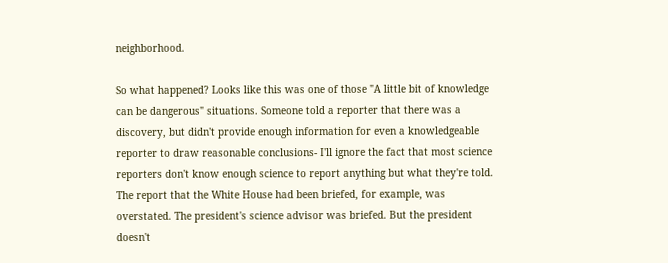neighborhood.

So what happened? Looks like this was one of those "A little bit of knowledge can be dangerous" situations. Someone told a reporter that there was a discovery, but didn't provide enough information for even a knowledgeable reporter to draw reasonable conclusions- I'll ignore the fact that most science reporters don't know enough science to report anything but what they're told. The report that the White House had been briefed, for example, was overstated. The president's science advisor was briefed. But the president doesn't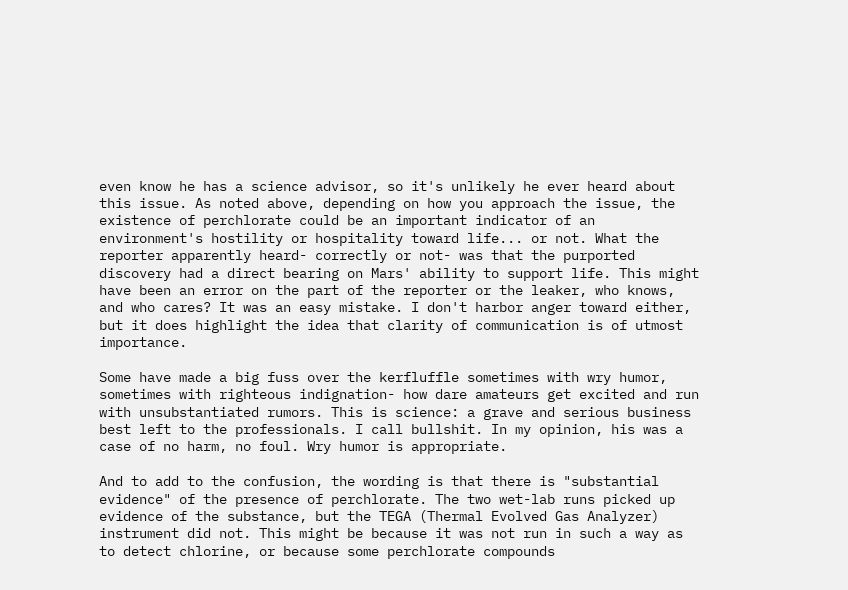even know he has a science advisor, so it's unlikely he ever heard about this issue. As noted above, depending on how you approach the issue, the existence of perchlorate could be an important indicator of an environment's hostility or hospitality toward life... or not. What the reporter apparently heard- correctly or not- was that the purported discovery had a direct bearing on Mars' ability to support life. This might have been an error on the part of the reporter or the leaker, who knows, and who cares? It was an easy mistake. I don't harbor anger toward either, but it does highlight the idea that clarity of communication is of utmost importance.

Some have made a big fuss over the kerfluffle sometimes with wry humor, sometimes with righteous indignation- how dare amateurs get excited and run with unsubstantiated rumors. This is science: a grave and serious business best left to the professionals. I call bullshit. In my opinion, his was a case of no harm, no foul. Wry humor is appropriate.

And to add to the confusion, the wording is that there is "substantial evidence" of the presence of perchlorate. The two wet-lab runs picked up evidence of the substance, but the TEGA (Thermal Evolved Gas Analyzer) instrument did not. This might be because it was not run in such a way as to detect chlorine, or because some perchlorate compounds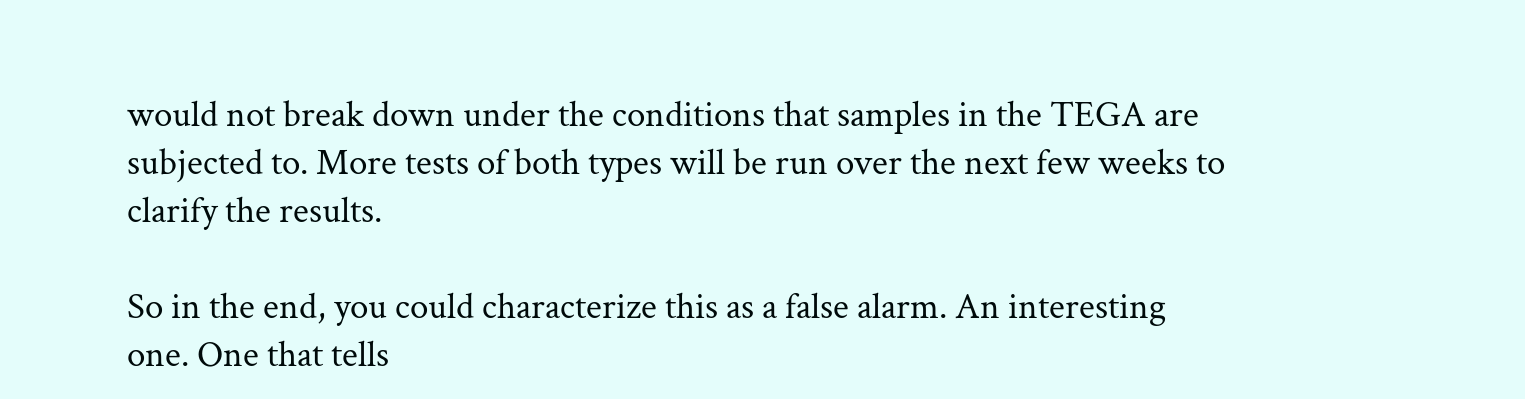would not break down under the conditions that samples in the TEGA are subjected to. More tests of both types will be run over the next few weeks to clarify the results.

So in the end, you could characterize this as a false alarm. An interesting one. One that tells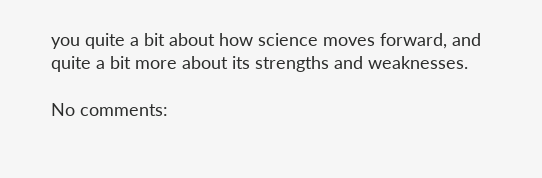you quite a bit about how science moves forward, and quite a bit more about its strengths and weaknesses.

No comments: